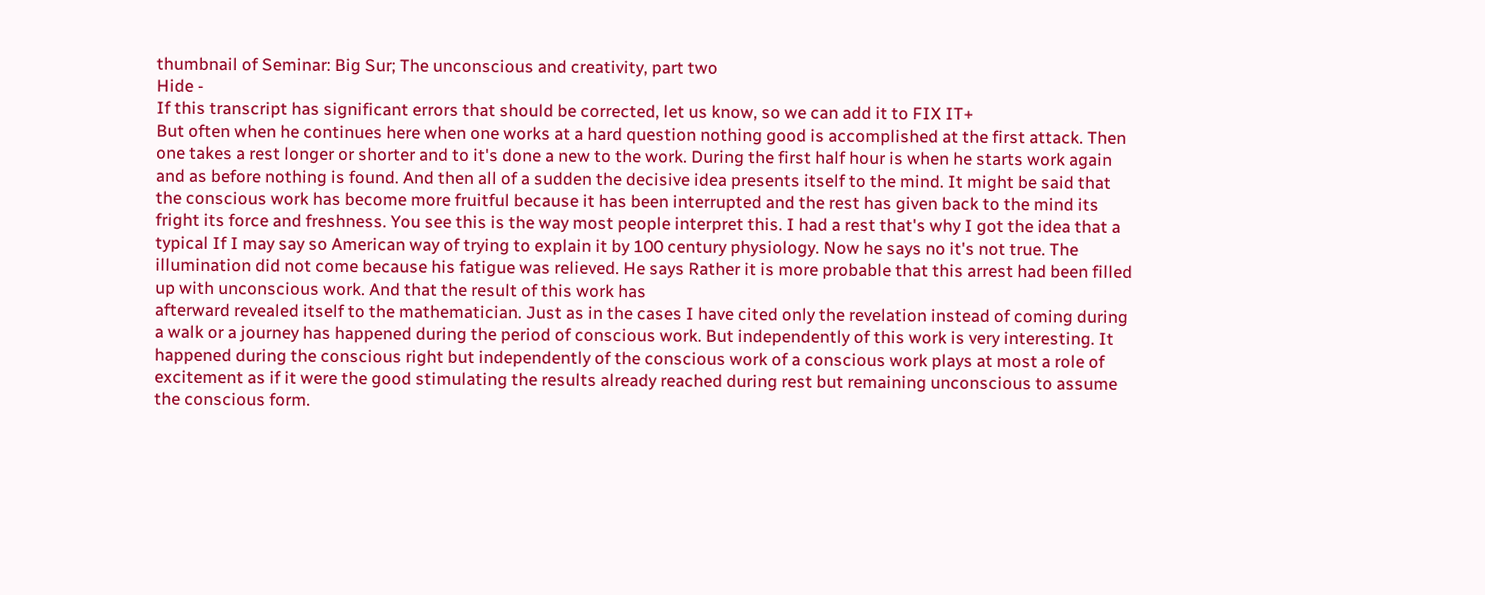thumbnail of Seminar: Big Sur; The unconscious and creativity, part two
Hide -
If this transcript has significant errors that should be corrected, let us know, so we can add it to FIX IT+
But often when he continues here when one works at a hard question nothing good is accomplished at the first attack. Then one takes a rest longer or shorter and to it's done a new to the work. During the first half hour is when he starts work again and as before nothing is found. And then all of a sudden the decisive idea presents itself to the mind. It might be said that the conscious work has become more fruitful because it has been interrupted and the rest has given back to the mind its fright its force and freshness. You see this is the way most people interpret this. I had a rest that's why I got the idea that a typical If I may say so American way of trying to explain it by 100 century physiology. Now he says no it's not true. The illumination did not come because his fatigue was relieved. He says Rather it is more probable that this arrest had been filled up with unconscious work. And that the result of this work has
afterward revealed itself to the mathematician. Just as in the cases I have cited only the revelation instead of coming during a walk or a journey has happened during the period of conscious work. But independently of this work is very interesting. It happened during the conscious right but independently of the conscious work of a conscious work plays at most a role of excitement as if it were the good stimulating the results already reached during rest but remaining unconscious to assume the conscious form.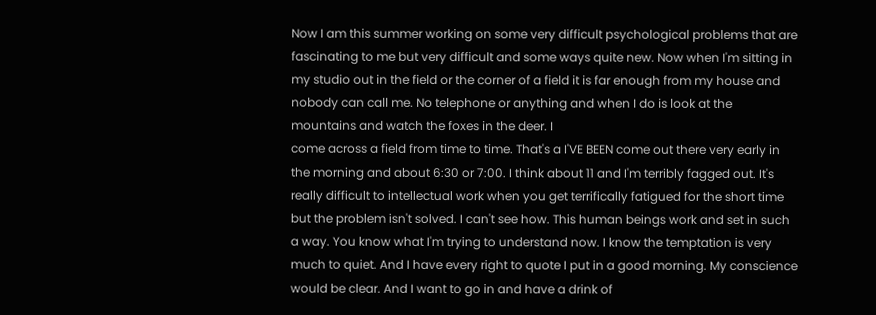Now I am this summer working on some very difficult psychological problems that are fascinating to me but very difficult and some ways quite new. Now when I'm sitting in my studio out in the field or the corner of a field it is far enough from my house and nobody can call me. No telephone or anything and when I do is look at the mountains and watch the foxes in the deer. I
come across a field from time to time. That's a I'VE BEEN come out there very early in the morning and about 6:30 or 7:00. I think about 11 and I'm terribly fagged out. It's really difficult to intellectual work when you get terrifically fatigued for the short time but the problem isn't solved. I can't see how. This human beings work and set in such a way. You know what I'm trying to understand now. I know the temptation is very much to quiet. And I have every right to quote I put in a good morning. My conscience would be clear. And I want to go in and have a drink of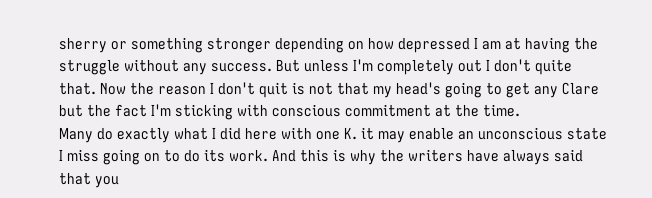sherry or something stronger depending on how depressed I am at having the struggle without any success. But unless I'm completely out I don't quite that. Now the reason I don't quit is not that my head's going to get any Clare but the fact I'm sticking with conscious commitment at the time.
Many do exactly what I did here with one K. it may enable an unconscious state I miss going on to do its work. And this is why the writers have always said that you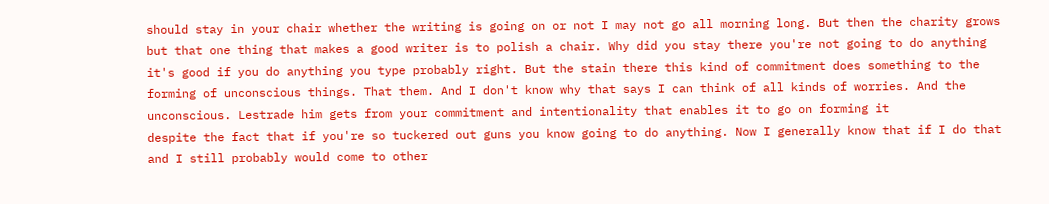should stay in your chair whether the writing is going on or not I may not go all morning long. But then the charity grows but that one thing that makes a good writer is to polish a chair. Why did you stay there you're not going to do anything it's good if you do anything you type probably right. But the stain there this kind of commitment does something to the forming of unconscious things. That them. And I don't know why that says I can think of all kinds of worries. And the unconscious. Lestrade him gets from your commitment and intentionality that enables it to go on forming it
despite the fact that if you're so tuckered out guns you know going to do anything. Now I generally know that if I do that and I still probably would come to other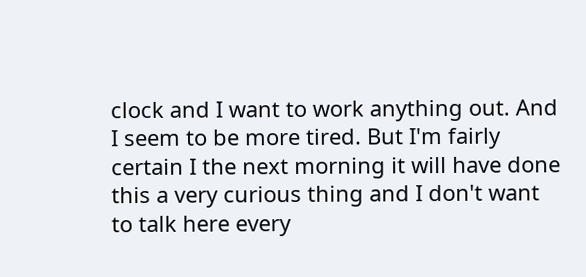clock and I want to work anything out. And I seem to be more tired. But I'm fairly certain I the next morning it will have done this a very curious thing and I don't want to talk here every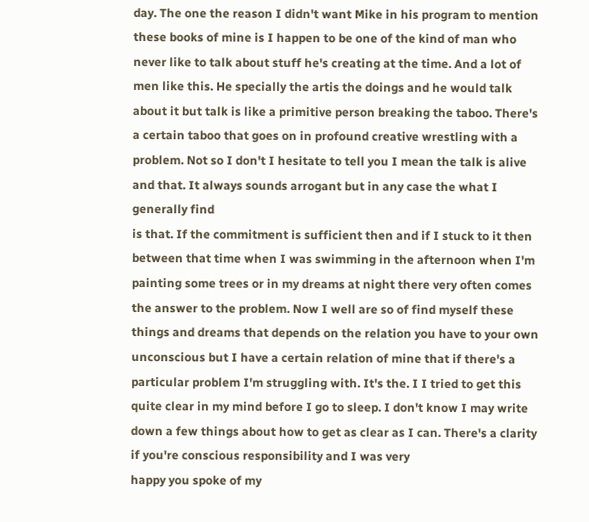day. The one the reason I didn't want Mike in his program to mention these books of mine is I happen to be one of the kind of man who never like to talk about stuff he's creating at the time. And a lot of men like this. He specially the artis the doings and he would talk about it but talk is like a primitive person breaking the taboo. There's a certain taboo that goes on in profound creative wrestling with a problem. Not so I don't I hesitate to tell you I mean the talk is alive and that. It always sounds arrogant but in any case the what I generally find
is that. If the commitment is sufficient then and if I stuck to it then between that time when I was swimming in the afternoon when I'm painting some trees or in my dreams at night there very often comes the answer to the problem. Now I well are so of find myself these things and dreams that depends on the relation you have to your own unconscious but I have a certain relation of mine that if there's a particular problem I'm struggling with. It's the. I I tried to get this quite clear in my mind before I go to sleep. I don't know I may write down a few things about how to get as clear as I can. There's a clarity if you're conscious responsibility and I was very
happy you spoke of my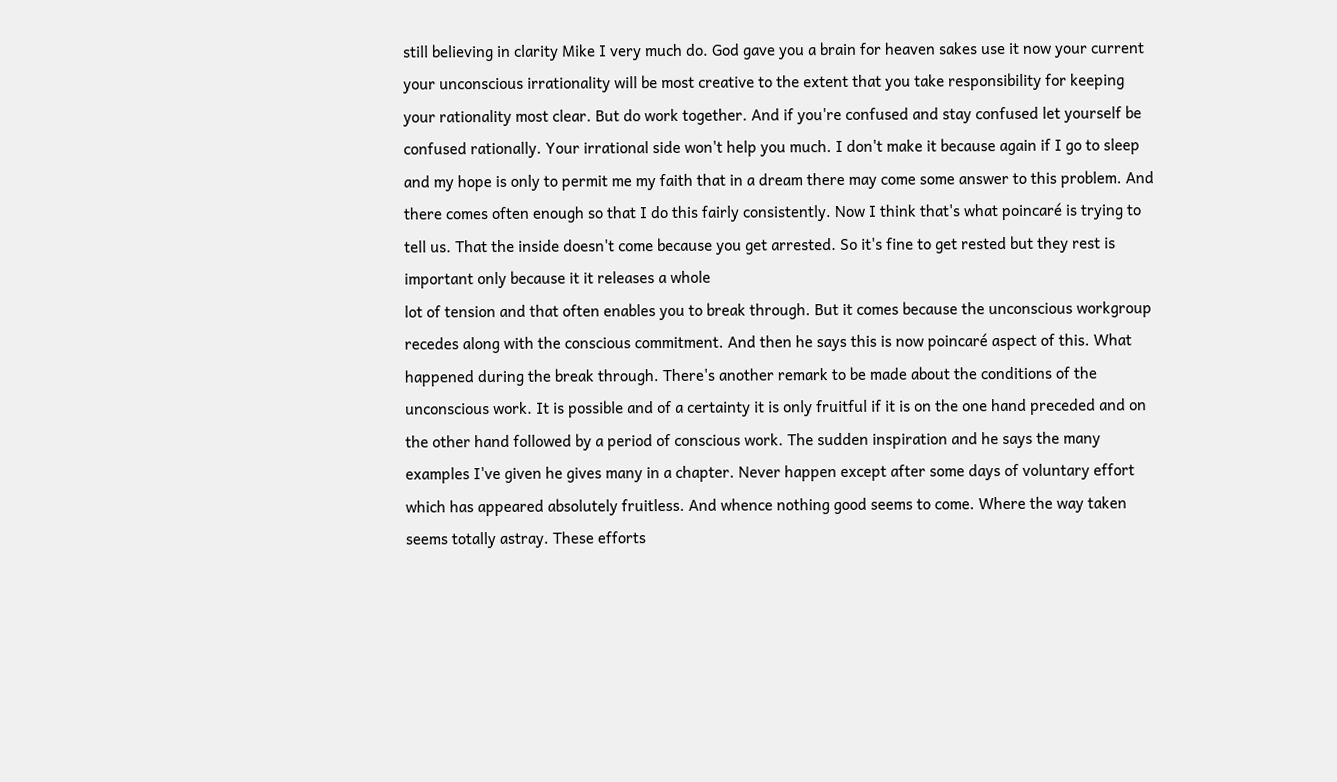still believing in clarity Mike I very much do. God gave you a brain for heaven sakes use it now your current your unconscious irrationality will be most creative to the extent that you take responsibility for keeping your rationality most clear. But do work together. And if you're confused and stay confused let yourself be confused rationally. Your irrational side won't help you much. I don't make it because again if I go to sleep and my hope is only to permit me my faith that in a dream there may come some answer to this problem. And there comes often enough so that I do this fairly consistently. Now I think that's what poincaré is trying to tell us. That the inside doesn't come because you get arrested. So it's fine to get rested but they rest is important only because it it releases a whole
lot of tension and that often enables you to break through. But it comes because the unconscious workgroup recedes along with the conscious commitment. And then he says this is now poincaré aspect of this. What happened during the break through. There's another remark to be made about the conditions of the unconscious work. It is possible and of a certainty it is only fruitful if it is on the one hand preceded and on the other hand followed by a period of conscious work. The sudden inspiration and he says the many examples I've given he gives many in a chapter. Never happen except after some days of voluntary effort which has appeared absolutely fruitless. And whence nothing good seems to come. Where the way taken seems totally astray. These efforts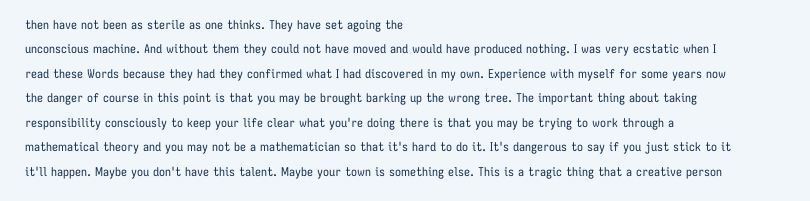then have not been as sterile as one thinks. They have set agoing the
unconscious machine. And without them they could not have moved and would have produced nothing. I was very ecstatic when I read these Words because they had they confirmed what I had discovered in my own. Experience with myself for some years now the danger of course in this point is that you may be brought barking up the wrong tree. The important thing about taking responsibility consciously to keep your life clear what you're doing there is that you may be trying to work through a mathematical theory and you may not be a mathematician so that it's hard to do it. It's dangerous to say if you just stick to it it'll happen. Maybe you don't have this talent. Maybe your town is something else. This is a tragic thing that a creative person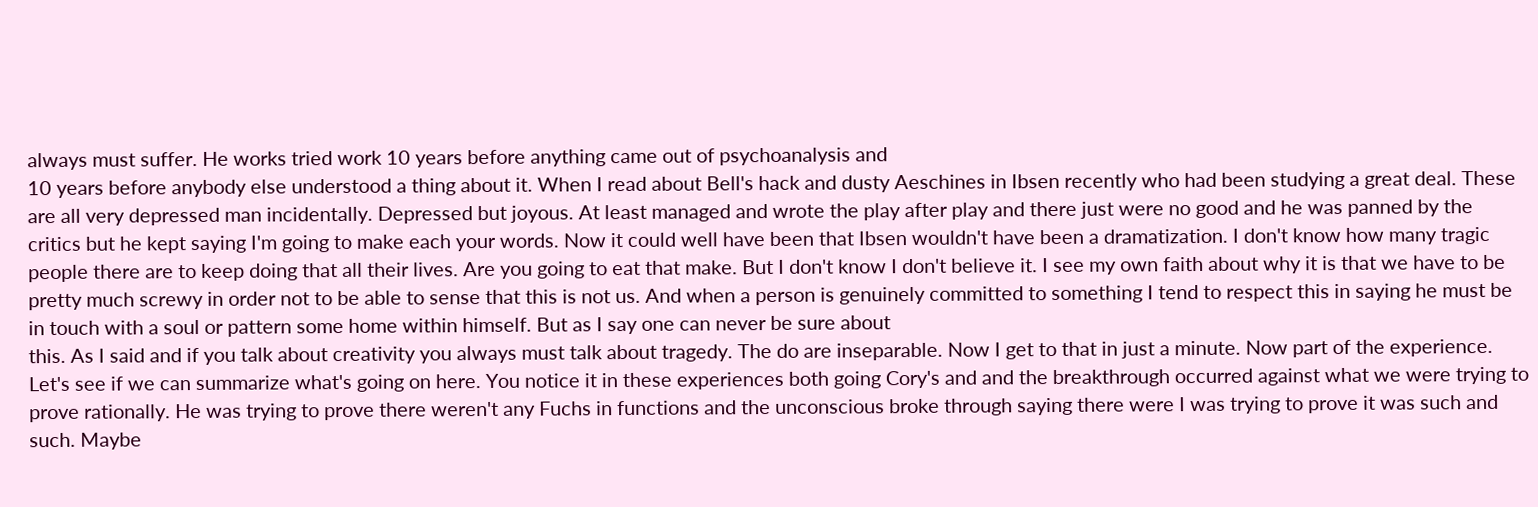always must suffer. He works tried work 10 years before anything came out of psychoanalysis and
10 years before anybody else understood a thing about it. When I read about Bell's hack and dusty Aeschines in Ibsen recently who had been studying a great deal. These are all very depressed man incidentally. Depressed but joyous. At least managed and wrote the play after play and there just were no good and he was panned by the critics but he kept saying I'm going to make each your words. Now it could well have been that Ibsen wouldn't have been a dramatization. I don't know how many tragic people there are to keep doing that all their lives. Are you going to eat that make. But I don't know I don't believe it. I see my own faith about why it is that we have to be pretty much screwy in order not to be able to sense that this is not us. And when a person is genuinely committed to something I tend to respect this in saying he must be in touch with a soul or pattern some home within himself. But as I say one can never be sure about
this. As I said and if you talk about creativity you always must talk about tragedy. The do are inseparable. Now I get to that in just a minute. Now part of the experience. Let's see if we can summarize what's going on here. You notice it in these experiences both going Cory's and and the breakthrough occurred against what we were trying to prove rationally. He was trying to prove there weren't any Fuchs in functions and the unconscious broke through saying there were I was trying to prove it was such and such. Maybe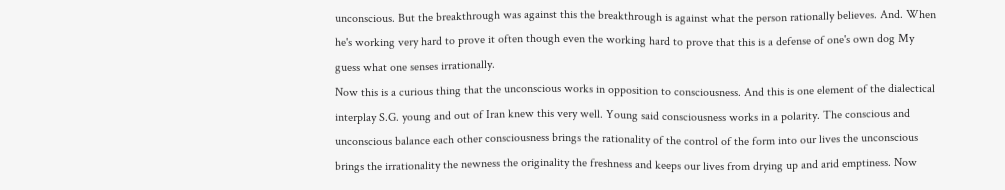unconscious. But the breakthrough was against this the breakthrough is against what the person rationally believes. And. When he's working very hard to prove it often though even the working hard to prove that this is a defense of one's own dog My guess what one senses irrationally.
Now this is a curious thing that the unconscious works in opposition to consciousness. And this is one element of the dialectical interplay S.G. young and out of Iran knew this very well. Young said consciousness works in a polarity. The conscious and unconscious balance each other consciousness brings the rationality of the control of the form into our lives the unconscious brings the irrationality the newness the originality the freshness and keeps our lives from drying up and arid emptiness. Now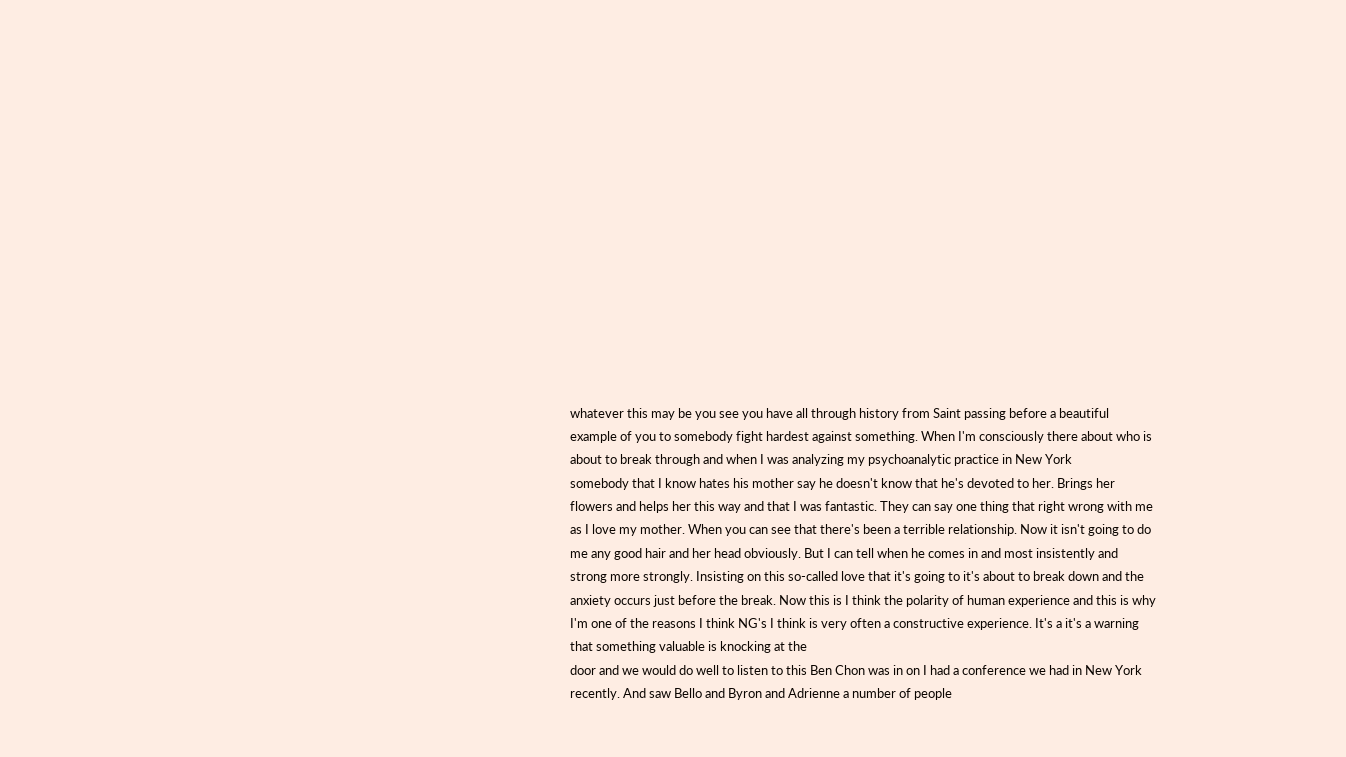whatever this may be you see you have all through history from Saint passing before a beautiful example of you to somebody fight hardest against something. When I'm consciously there about who is about to break through and when I was analyzing my psychoanalytic practice in New York
somebody that I know hates his mother say he doesn't know that he's devoted to her. Brings her flowers and helps her this way and that I was fantastic. They can say one thing that right wrong with me as I love my mother. When you can see that there's been a terrible relationship. Now it isn't going to do me any good hair and her head obviously. But I can tell when he comes in and most insistently and strong more strongly. Insisting on this so-called love that it's going to it's about to break down and the anxiety occurs just before the break. Now this is I think the polarity of human experience and this is why I'm one of the reasons I think NG's I think is very often a constructive experience. It's a it's a warning that something valuable is knocking at the
door and we would do well to listen to this Ben Chon was in on I had a conference we had in New York recently. And saw Bello and Byron and Adrienne a number of people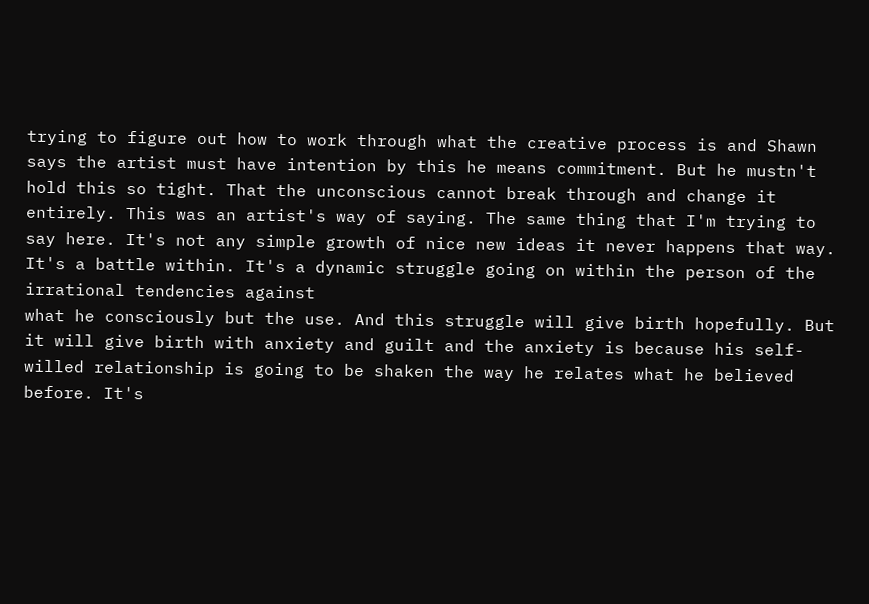trying to figure out how to work through what the creative process is and Shawn says the artist must have intention by this he means commitment. But he mustn't hold this so tight. That the unconscious cannot break through and change it entirely. This was an artist's way of saying. The same thing that I'm trying to say here. It's not any simple growth of nice new ideas it never happens that way. It's a battle within. It's a dynamic struggle going on within the person of the irrational tendencies against
what he consciously but the use. And this struggle will give birth hopefully. But it will give birth with anxiety and guilt and the anxiety is because his self-willed relationship is going to be shaken the way he relates what he believed before. It's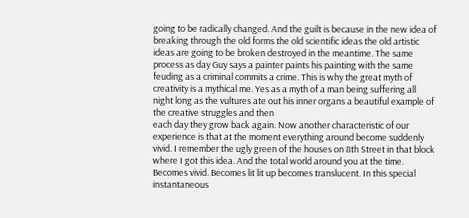going to be radically changed. And the guilt is because in the new idea of breaking through the old forms the old scientific ideas the old artistic ideas are going to be broken destroyed in the meantime. The same process as day Guy says a painter paints his painting with the same feuding as a criminal commits a crime. This is why the great myth of creativity is a mythical me. Yes as a myth of a man being suffering all night long as the vultures ate out his inner organs a beautiful example of the creative struggles and then
each day they grow back again. Now another characteristic of our experience is that at the moment everything around become suddenly vivid. I remember the ugly green of the houses on 8th Street in that block where I got this idea. And the total world around you at the time. Becomes vivid. Becomes lit lit up becomes translucent. In this special instantaneous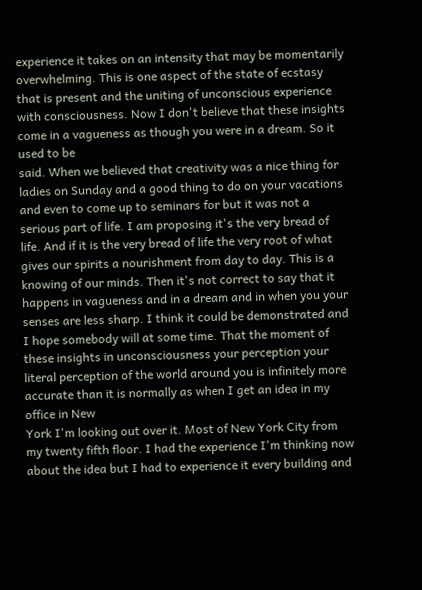experience it takes on an intensity that may be momentarily overwhelming. This is one aspect of the state of ecstasy that is present and the uniting of unconscious experience with consciousness. Now I don't believe that these insights come in a vagueness as though you were in a dream. So it used to be
said. When we believed that creativity was a nice thing for ladies on Sunday and a good thing to do on your vacations and even to come up to seminars for but it was not a serious part of life. I am proposing it's the very bread of life. And if it is the very bread of life the very root of what gives our spirits a nourishment from day to day. This is a knowing of our minds. Then it's not correct to say that it happens in vagueness and in a dream and in when you your senses are less sharp. I think it could be demonstrated and I hope somebody will at some time. That the moment of these insights in unconsciousness your perception your literal perception of the world around you is infinitely more accurate than it is normally as when I get an idea in my office in New
York I'm looking out over it. Most of New York City from my twenty fifth floor. I had the experience I'm thinking now about the idea but I had to experience it every building and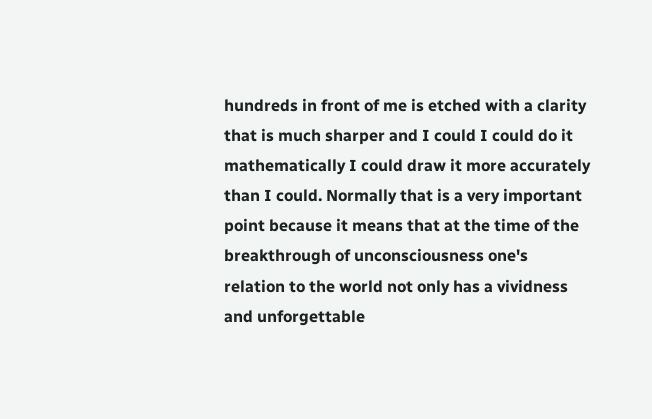hundreds in front of me is etched with a clarity that is much sharper and I could I could do it mathematically I could draw it more accurately than I could. Normally that is a very important point because it means that at the time of the breakthrough of unconsciousness one's relation to the world not only has a vividness and unforgettable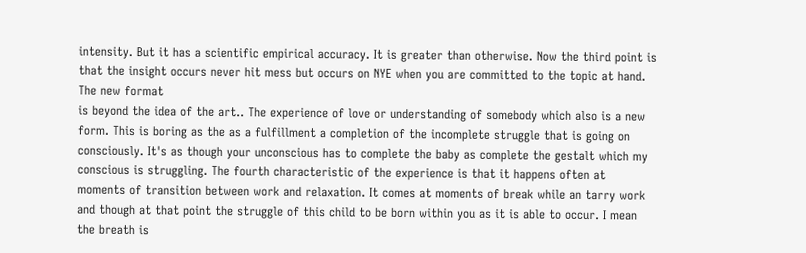intensity. But it has a scientific empirical accuracy. It is greater than otherwise. Now the third point is that the insight occurs never hit mess but occurs on NYE when you are committed to the topic at hand. The new format
is beyond the idea of the art.. The experience of love or understanding of somebody which also is a new form. This is boring as the as a fulfillment a completion of the incomplete struggle that is going on consciously. It's as though your unconscious has to complete the baby as complete the gestalt which my conscious is struggling. The fourth characteristic of the experience is that it happens often at moments of transition between work and relaxation. It comes at moments of break while an tarry work and though at that point the struggle of this child to be born within you as it is able to occur. I mean the breath is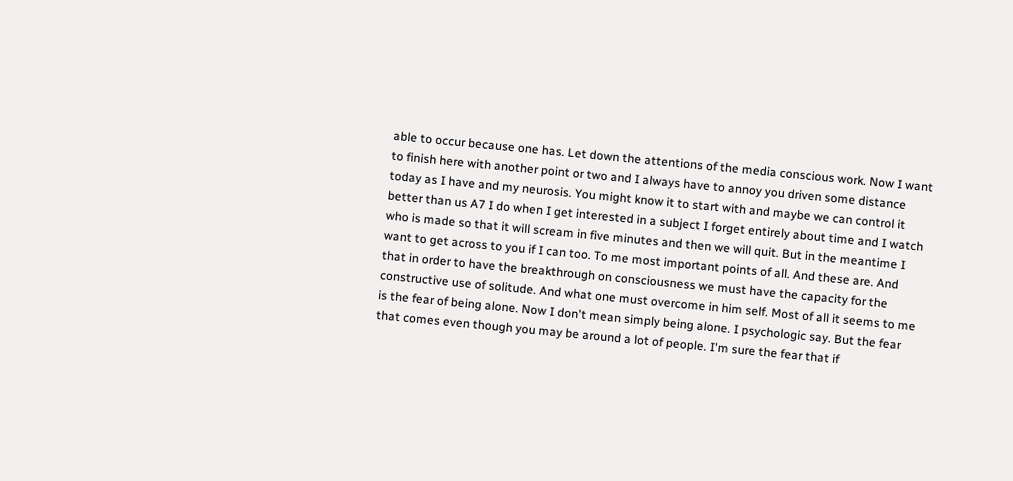able to occur because one has. Let down the attentions of the media conscious work. Now I want to finish here with another point or two and I always have to annoy you driven some distance today as I have and my neurosis. You might know it to start with and maybe we can control it better than us A7 I do when I get interested in a subject I forget entirely about time and I watch who is made so that it will scream in five minutes and then we will quit. But in the meantime I want to get across to you if I can too. To me most important points of all. And these are. And that in order to have the breakthrough on consciousness we must have the capacity for the constructive use of solitude. And what one must overcome in him self. Most of all it seems to me
is the fear of being alone. Now I don't mean simply being alone. I psychologic say. But the fear that comes even though you may be around a lot of people. I'm sure the fear that if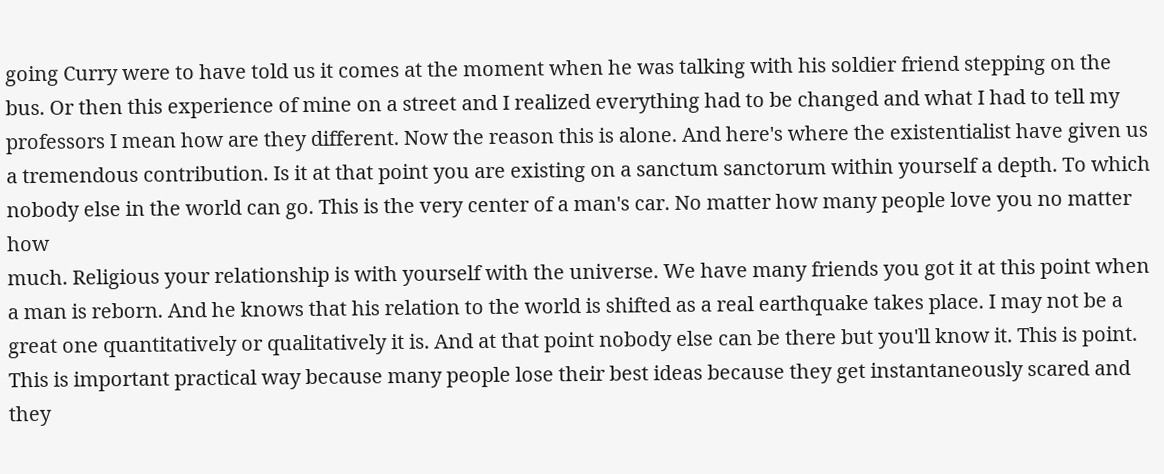going Curry were to have told us it comes at the moment when he was talking with his soldier friend stepping on the bus. Or then this experience of mine on a street and I realized everything had to be changed and what I had to tell my professors I mean how are they different. Now the reason this is alone. And here's where the existentialist have given us a tremendous contribution. Is it at that point you are existing on a sanctum sanctorum within yourself a depth. To which nobody else in the world can go. This is the very center of a man's car. No matter how many people love you no matter how
much. Religious your relationship is with yourself with the universe. We have many friends you got it at this point when a man is reborn. And he knows that his relation to the world is shifted as a real earthquake takes place. I may not be a great one quantitatively or qualitatively it is. And at that point nobody else can be there but you'll know it. This is point. This is important practical way because many people lose their best ideas because they get instantaneously scared and they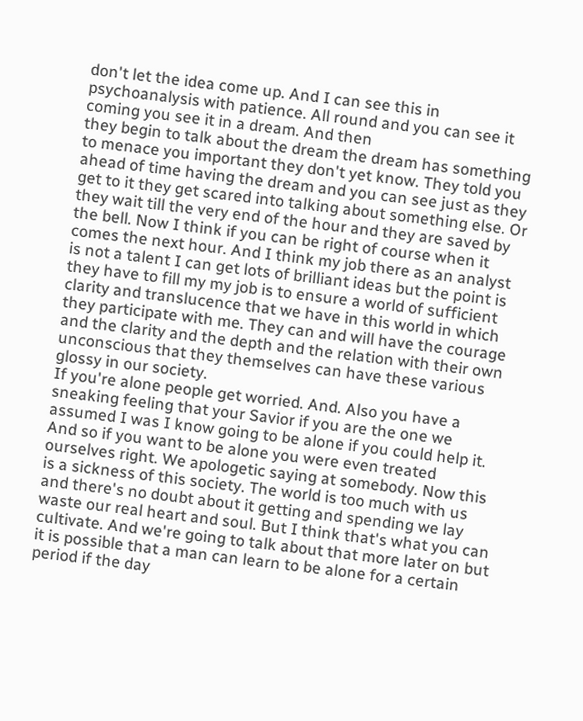don't let the idea come up. And I can see this in psychoanalysis with patience. All round and you can see it coming you see it in a dream. And then
they begin to talk about the dream the dream has something to menace you important they don't yet know. They told you ahead of time having the dream and you can see just as they get to it they get scared into talking about something else. Or they wait till the very end of the hour and they are saved by the bell. Now I think if you can be right of course when it comes the next hour. And I think my job there as an analyst is not a talent I can get lots of brilliant ideas but the point is they have to fill my my job is to ensure a world of sufficient clarity and translucence that we have in this world in which they participate with me. They can and will have the courage and the clarity and the depth and the relation with their own unconscious that they themselves can have these various glossy in our society.
If you're alone people get worried. And. Also you have a sneaking feeling that your Savior if you are the one we assumed I was I know going to be alone if you could help it. And so if you want to be alone you were even treated ourselves right. We apologetic saying at somebody. Now this is a sickness of this society. The world is too much with us and there's no doubt about it getting and spending we lay waste our real heart and soul. But I think that's what you can cultivate. And we're going to talk about that more later on but it is possible that a man can learn to be alone for a certain period if the day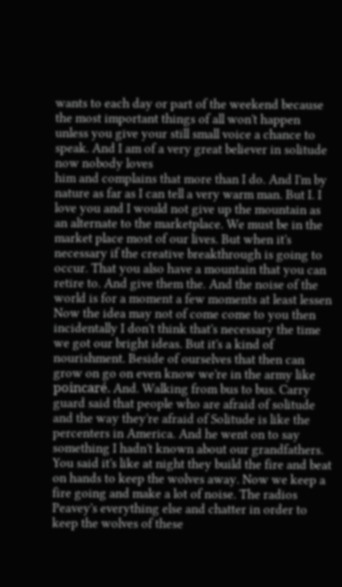wants to each day or part of the weekend because the most important things of all won't happen unless you give your still small voice a chance to speak. And I am of a very great believer in solitude now nobody loves
him and complains that more than I do. And I'm by nature as far as I can tell a very warm man. But I. I love you and I would not give up the mountain as an alternate to the marketplace. We must be in the market place most of our lives. But when it's necessary if the creative breakthrough is going to occur. That you also have a mountain that you can retire to. And give them the. And the noise of the world is for a moment a few moments at least lessen Now the idea may not of come come to you then incidentally I don't think that's necessary the time we got our bright ideas. But it's a kind of nourishment. Beside of ourselves that then can grow on go on even know we're in the army like poincaré. And. Walking from bus to bus. Carry guard said that people who are afraid of solitude and the way they're afraid of Solitude is like the
percenters in America. And he went on to say something I hadn't known about our grandfathers. You said it's like at night they build the fire and beat on hands to keep the wolves away. Now we keep a fire going and make a lot of noise. The radios Peavey's everything else and chatter in order to keep the wolves of these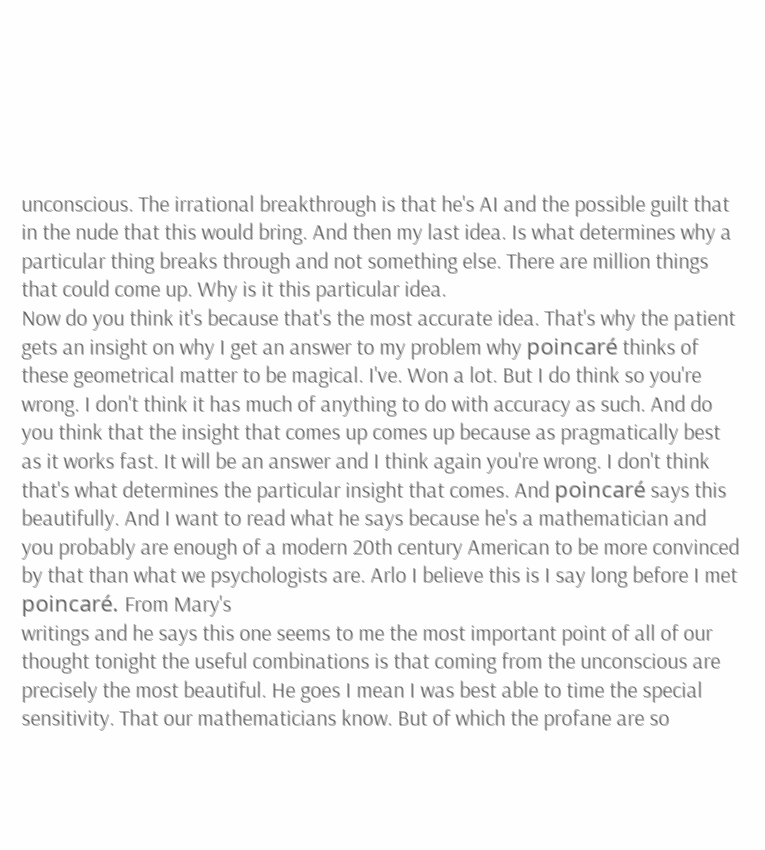unconscious. The irrational breakthrough is that he's AI and the possible guilt that in the nude that this would bring. And then my last idea. Is what determines why a particular thing breaks through and not something else. There are million things that could come up. Why is it this particular idea.
Now do you think it's because that's the most accurate idea. That's why the patient gets an insight on why I get an answer to my problem why poincaré thinks of these geometrical matter to be magical. I've. Won a lot. But I do think so you're wrong. I don't think it has much of anything to do with accuracy as such. And do you think that the insight that comes up comes up because as pragmatically best as it works fast. It will be an answer and I think again you're wrong. I don't think that's what determines the particular insight that comes. And poincaré says this beautifully. And I want to read what he says because he's a mathematician and you probably are enough of a modern 20th century American to be more convinced by that than what we psychologists are. Arlo I believe this is I say long before I met poincaré. From Mary's
writings and he says this one seems to me the most important point of all of our thought tonight the useful combinations is that coming from the unconscious are precisely the most beautiful. He goes I mean I was best able to time the special sensitivity. That our mathematicians know. But of which the profane are so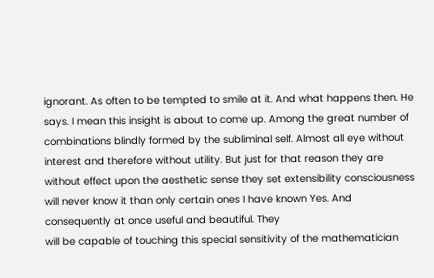ignorant. As often to be tempted to smile at it. And what happens then. He says. I mean this insight is about to come up. Among the great number of combinations blindly formed by the subliminal self. Almost all eye without interest and therefore without utility. But just for that reason they are without effect upon the aesthetic sense they set extensibility consciousness will never know it than only certain ones I have known Yes. And consequently at once useful and beautiful. They
will be capable of touching this special sensitivity of the mathematician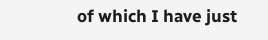of which I have just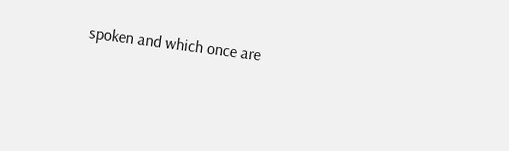spoken and which once are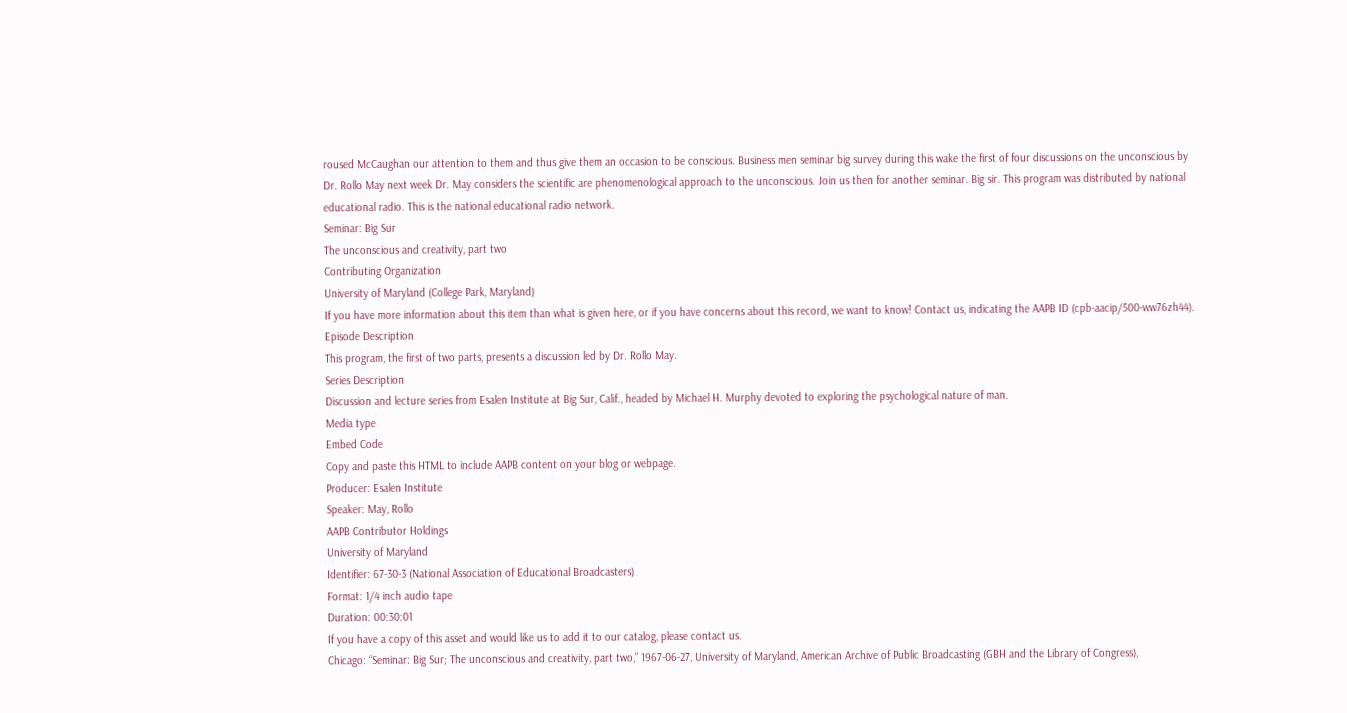roused McCaughan our attention to them and thus give them an occasion to be conscious. Business men seminar big survey during this wake the first of four discussions on the unconscious by Dr. Rollo May next week Dr. May considers the scientific are phenomenological approach to the unconscious. Join us then for another seminar. Big sir. This program was distributed by national educational radio. This is the national educational radio network.
Seminar: Big Sur
The unconscious and creativity, part two
Contributing Organization
University of Maryland (College Park, Maryland)
If you have more information about this item than what is given here, or if you have concerns about this record, we want to know! Contact us, indicating the AAPB ID (cpb-aacip/500-ww76zh44).
Episode Description
This program, the first of two parts, presents a discussion led by Dr. Rollo May.
Series Description
Discussion and lecture series from Esalen Institute at Big Sur, Calif., headed by Michael H. Murphy devoted to exploring the psychological nature of man.
Media type
Embed Code
Copy and paste this HTML to include AAPB content on your blog or webpage.
Producer: Esalen Institute
Speaker: May, Rollo
AAPB Contributor Holdings
University of Maryland
Identifier: 67-30-3 (National Association of Educational Broadcasters)
Format: 1/4 inch audio tape
Duration: 00:30:01
If you have a copy of this asset and would like us to add it to our catalog, please contact us.
Chicago: “Seminar: Big Sur; The unconscious and creativity, part two,” 1967-06-27, University of Maryland, American Archive of Public Broadcasting (GBH and the Library of Congress),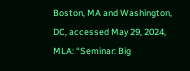Boston, MA and Washington, DC, accessed May 29, 2024,
MLA: “Seminar: Big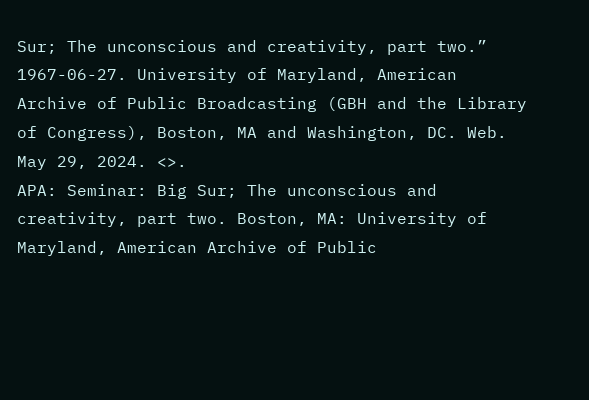Sur; The unconscious and creativity, part two.” 1967-06-27. University of Maryland, American Archive of Public Broadcasting (GBH and the Library of Congress), Boston, MA and Washington, DC. Web. May 29, 2024. <>.
APA: Seminar: Big Sur; The unconscious and creativity, part two. Boston, MA: University of Maryland, American Archive of Public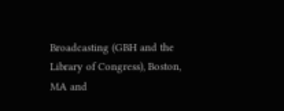Broadcasting (GBH and the Library of Congress), Boston, MA and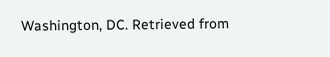Washington, DC. Retrieved from